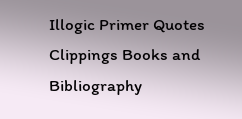Illogic Primer Quotes Clippings Books and Bibliography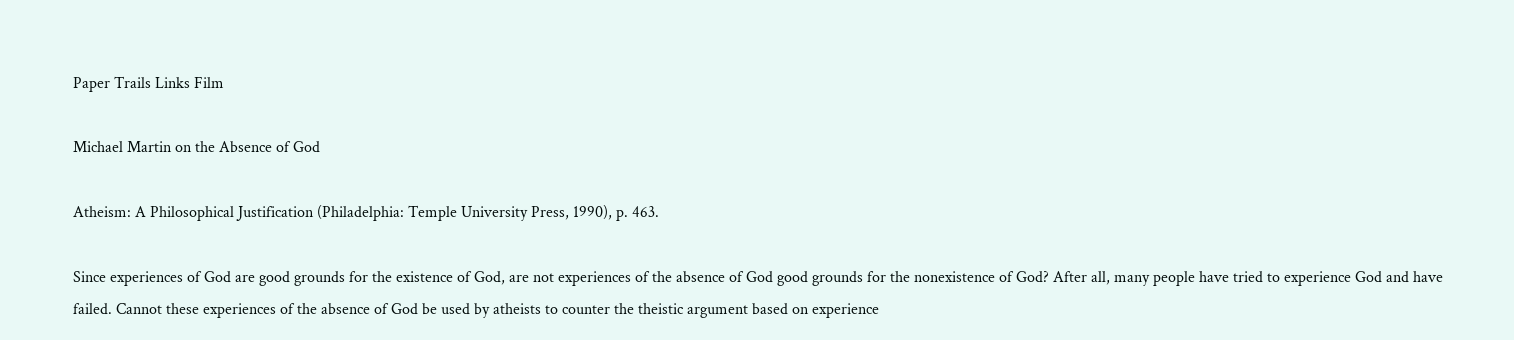Paper Trails Links Film

Michael Martin on the Absence of God

Atheism: A Philosophical Justification (Philadelphia: Temple University Press, 1990), p. 463.

Since experiences of God are good grounds for the existence of God, are not experiences of the absence of God good grounds for the nonexistence of God? After all, many people have tried to experience God and have failed. Cannot these experiences of the absence of God be used by atheists to counter the theistic argument based on experience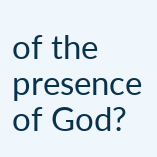of the presence of God?